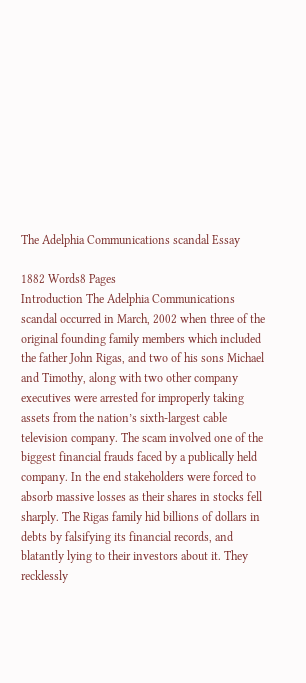The Adelphia Communications scandal Essay

1882 Words8 Pages
Introduction The Adelphia Communications scandal occurred in March, 2002 when three of the original founding family members which included the father John Rigas, and two of his sons Michael and Timothy, along with two other company executives were arrested for improperly taking assets from the nation’s sixth-largest cable television company. The scam involved one of the biggest financial frauds faced by a publically held company. In the end stakeholders were forced to absorb massive losses as their shares in stocks fell sharply. The Rigas family hid billions of dollars in debts by falsifying its financial records, and blatantly lying to their investors about it. They recklessly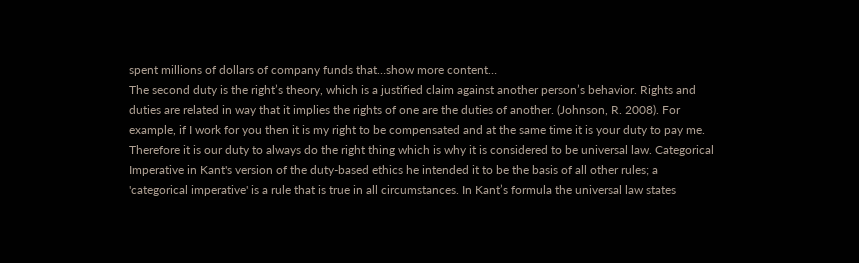spent millions of dollars of company funds that…show more content…
The second duty is the right’s theory, which is a justified claim against another person’s behavior. Rights and duties are related in way that it implies the rights of one are the duties of another. (Johnson, R. 2008). For example, if I work for you then it is my right to be compensated and at the same time it is your duty to pay me. Therefore it is our duty to always do the right thing which is why it is considered to be universal law. Categorical Imperative in Kant's version of the duty-based ethics he intended it to be the basis of all other rules; a 'categorical imperative' is a rule that is true in all circumstances. In Kant’s formula the universal law states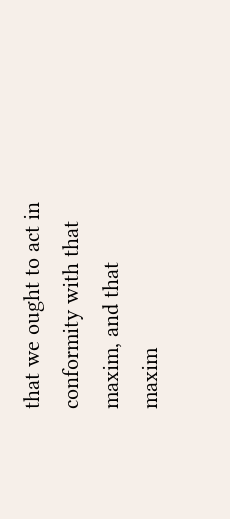that we ought to act in conformity with that maxim, and that maxim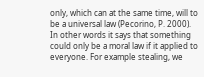only, which can at the same time, will to be a universal law (Pecorino, P. 2000). In other words it says that something could only be a moral law if it applied to everyone. For example stealing, we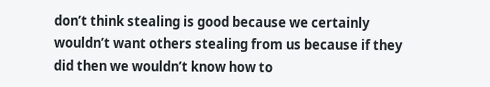don’t think stealing is good because we certainly wouldn’t want others stealing from us because if they did then we wouldn’t know how to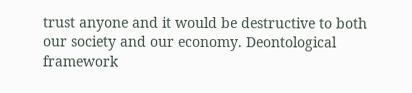trust anyone and it would be destructive to both our society and our economy. Deontological framework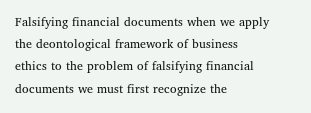Falsifying financial documents when we apply the deontological framework of business ethics to the problem of falsifying financial documents we must first recognize the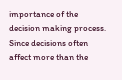importance of the decision making process. Since decisions often affect more than the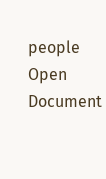people
Open Document